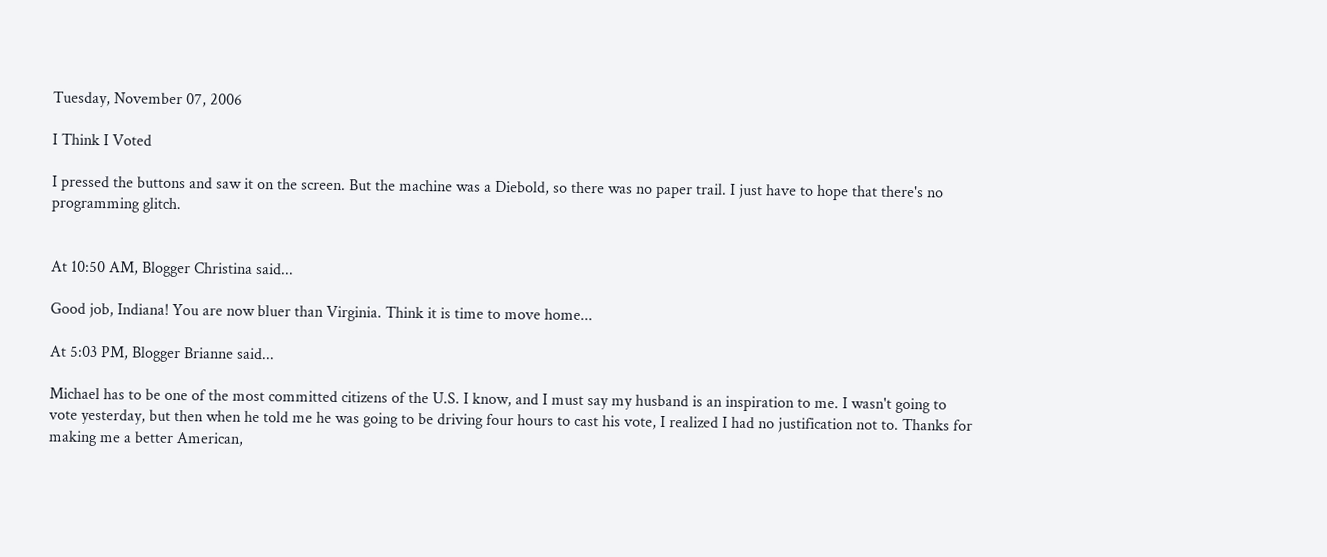Tuesday, November 07, 2006

I Think I Voted

I pressed the buttons and saw it on the screen. But the machine was a Diebold, so there was no paper trail. I just have to hope that there's no programming glitch.


At 10:50 AM, Blogger Christina said...

Good job, Indiana! You are now bluer than Virginia. Think it is time to move home...

At 5:03 PM, Blogger Brianne said...

Michael has to be one of the most committed citizens of the U.S. I know, and I must say my husband is an inspiration to me. I wasn't going to vote yesterday, but then when he told me he was going to be driving four hours to cast his vote, I realized I had no justification not to. Thanks for making me a better American,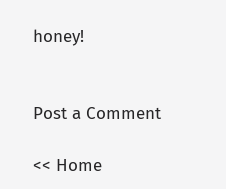honey!


Post a Comment

<< Home